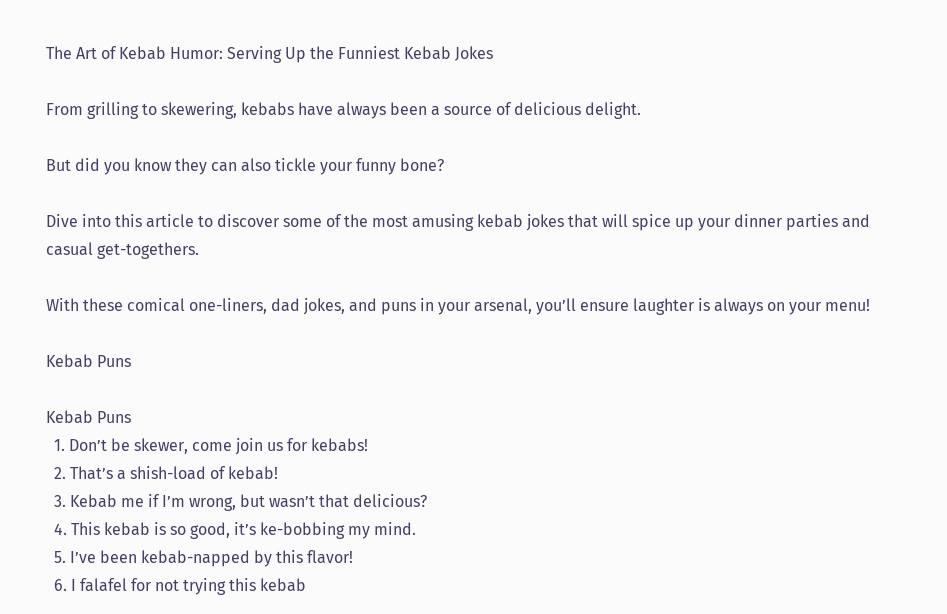The Art of Kebab Humor: Serving Up the Funniest Kebab Jokes

From grilling to skewering, kebabs have always been a source of delicious delight.

But did you know they can also tickle your funny bone?

Dive into this article to discover some of the most amusing kebab jokes that will spice up your dinner parties and casual get-togethers.

With these comical one-liners, dad jokes, and puns in your arsenal, you’ll ensure laughter is always on your menu!

Kebab Puns

Kebab Puns
  1. Don’t be skewer, come join us for kebabs!
  2. That’s a shish-load of kebab!
  3. Kebab me if I’m wrong, but wasn’t that delicious?
  4. This kebab is so good, it’s ke-bobbing my mind.
  5. I’ve been kebab-napped by this flavor!
  6. I falafel for not trying this kebab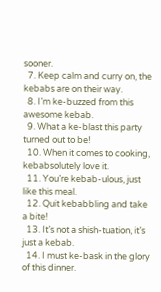sooner.
  7. Keep calm and curry on, the kebabs are on their way.
  8. I’m ke-buzzed from this awesome kebab.
  9. What a ke-blast this party turned out to be!
  10. When it comes to cooking, kebabsolutely love it.
  11. You’re kebab-ulous, just like this meal.
  12. Quit kebabbling and take a bite!
  13. It’s not a shish-tuation, it’s just a kebab.
  14. I must ke-bask in the glory of this dinner.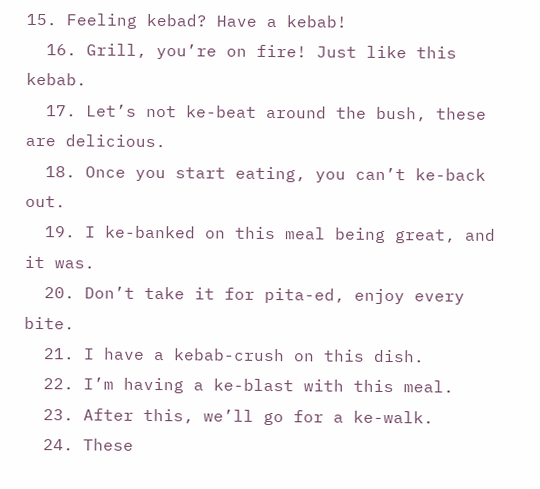15. Feeling kebad? Have a kebab!
  16. Grill, you’re on fire! Just like this kebab.
  17. Let’s not ke-beat around the bush, these are delicious.
  18. Once you start eating, you can’t ke-back out.
  19. I ke-banked on this meal being great, and it was.
  20. Don’t take it for pita-ed, enjoy every bite.
  21. I have a kebab-crush on this dish.
  22. I’m having a ke-blast with this meal.
  23. After this, we’ll go for a ke-walk.
  24. These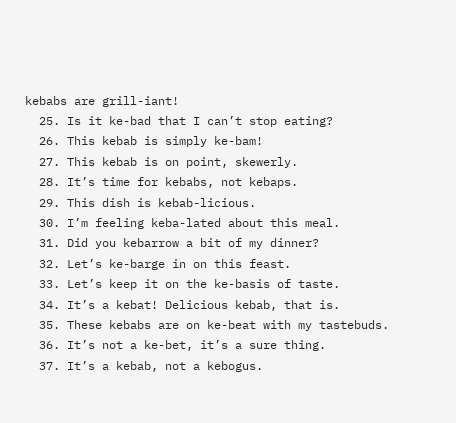kebabs are grill-iant!
  25. Is it ke-bad that I can’t stop eating?
  26. This kebab is simply ke-bam!
  27. This kebab is on point, skewerly.
  28. It’s time for kebabs, not kebaps.
  29. This dish is kebab-licious.
  30. I’m feeling keba-lated about this meal.
  31. Did you kebarrow a bit of my dinner?
  32. Let’s ke-barge in on this feast.
  33. Let’s keep it on the ke-basis of taste.
  34. It’s a kebat! Delicious kebab, that is.
  35. These kebabs are on ke-beat with my tastebuds.
  36. It’s not a ke-bet, it’s a sure thing.
  37. It’s a kebab, not a kebogus.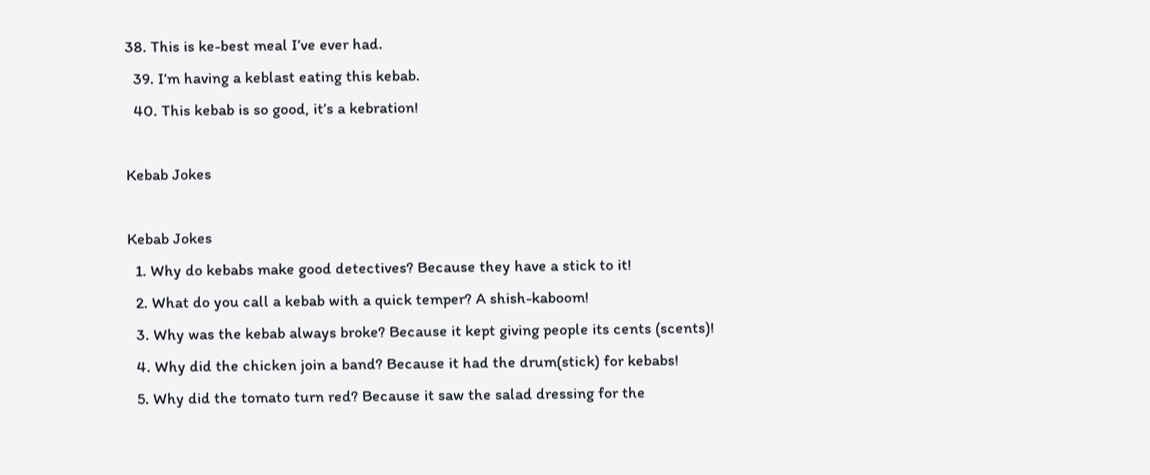38. This is ke-best meal I’ve ever had.
  39. I’m having a keblast eating this kebab.
  40. This kebab is so good, it’s a kebration!

Kebab Jokes

Kebab Jokes
  1. Why do kebabs make good detectives? Because they have a stick to it!
  2. What do you call a kebab with a quick temper? A shish-kaboom!
  3. Why was the kebab always broke? Because it kept giving people its cents (scents)!
  4. Why did the chicken join a band? Because it had the drum(stick) for kebabs!
  5. Why did the tomato turn red? Because it saw the salad dressing for the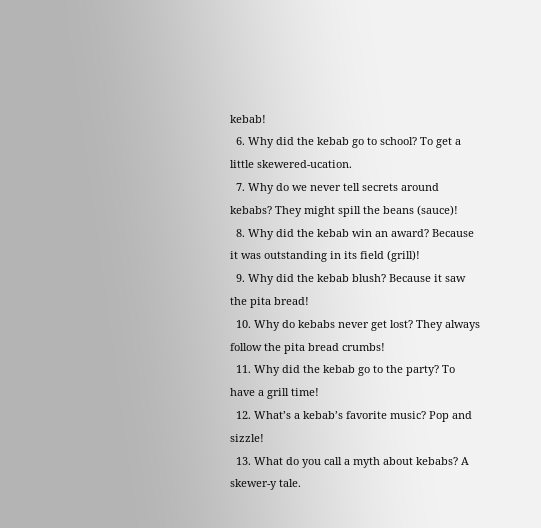kebab!
  6. Why did the kebab go to school? To get a little skewered-ucation.
  7. Why do we never tell secrets around kebabs? They might spill the beans (sauce)!
  8. Why did the kebab win an award? Because it was outstanding in its field (grill)!
  9. Why did the kebab blush? Because it saw the pita bread!
  10. Why do kebabs never get lost? They always follow the pita bread crumbs!
  11. Why did the kebab go to the party? To have a grill time!
  12. What’s a kebab’s favorite music? Pop and sizzle!
  13. What do you call a myth about kebabs? A skewer-y tale.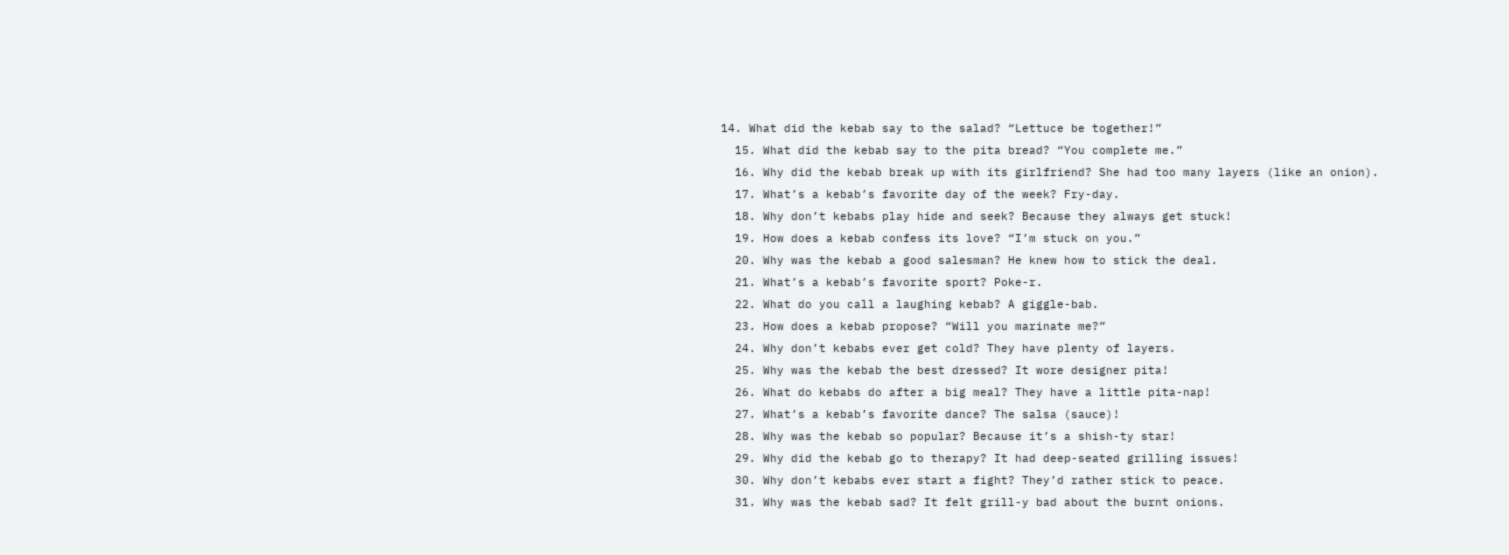14. What did the kebab say to the salad? “Lettuce be together!”
  15. What did the kebab say to the pita bread? “You complete me.”
  16. Why did the kebab break up with its girlfriend? She had too many layers (like an onion).
  17. What’s a kebab’s favorite day of the week? Fry-day.
  18. Why don’t kebabs play hide and seek? Because they always get stuck!
  19. How does a kebab confess its love? “I’m stuck on you.”
  20. Why was the kebab a good salesman? He knew how to stick the deal.
  21. What’s a kebab’s favorite sport? Poke-r.
  22. What do you call a laughing kebab? A giggle-bab.
  23. How does a kebab propose? “Will you marinate me?”
  24. Why don’t kebabs ever get cold? They have plenty of layers.
  25. Why was the kebab the best dressed? It wore designer pita!
  26. What do kebabs do after a big meal? They have a little pita-nap!
  27. What’s a kebab’s favorite dance? The salsa (sauce)!
  28. Why was the kebab so popular? Because it’s a shish-ty star!
  29. Why did the kebab go to therapy? It had deep-seated grilling issues!
  30. Why don’t kebabs ever start a fight? They’d rather stick to peace.
  31. Why was the kebab sad? It felt grill-y bad about the burnt onions.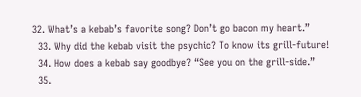32. What’s a kebab’s favorite song? Don’t go bacon my heart.”
  33. Why did the kebab visit the psychic? To know its grill-future!
  34. How does a kebab say goodbye? “See you on the grill-side.”
  35.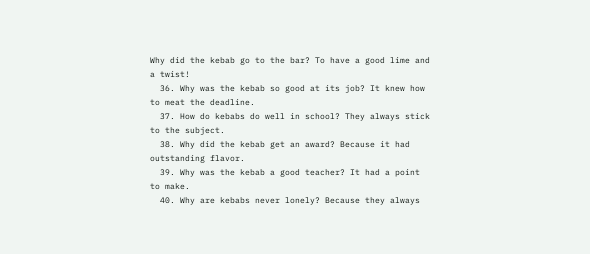Why did the kebab go to the bar? To have a good lime and a twist!
  36. Why was the kebab so good at its job? It knew how to meat the deadline.
  37. How do kebabs do well in school? They always stick to the subject.
  38. Why did the kebab get an award? Because it had outstanding flavor.
  39. Why was the kebab a good teacher? It had a point to make.
  40. Why are kebabs never lonely? Because they always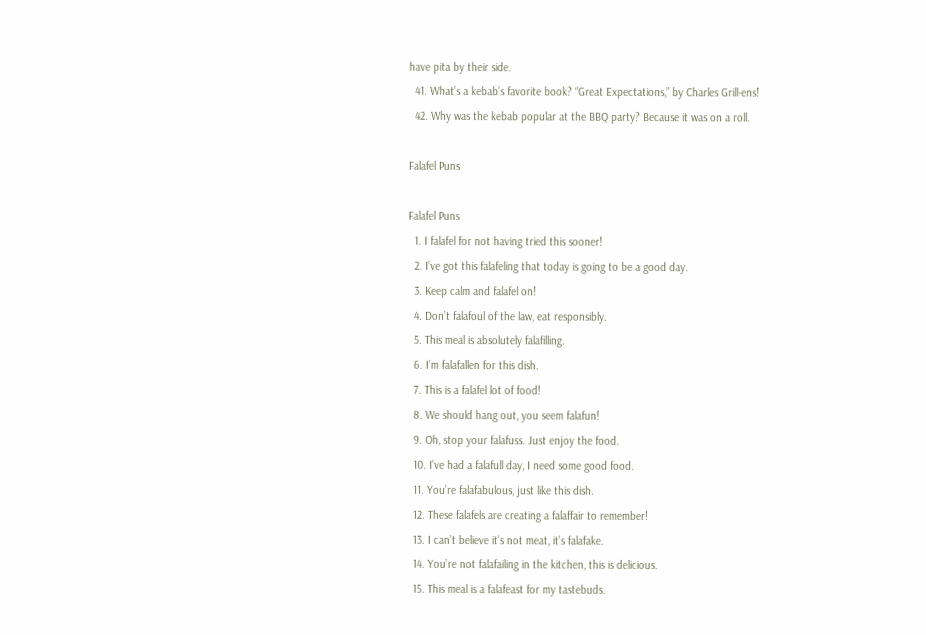have pita by their side.
  41. What’s a kebab’s favorite book? “Great Expectations,” by Charles Grill-ens!
  42. Why was the kebab popular at the BBQ party? Because it was on a roll.

Falafel Puns

Falafel Puns
  1. I falafel for not having tried this sooner!
  2. I’ve got this falafeling that today is going to be a good day.
  3. Keep calm and falafel on!
  4. Don’t falafoul of the law, eat responsibly.
  5. This meal is absolutely falafilling.
  6. I’m falafallen for this dish.
  7. This is a falafel lot of food!
  8. We should hang out, you seem falafun!
  9. Oh, stop your falafuss. Just enjoy the food.
  10. I’ve had a falafull day, I need some good food.
  11. You’re falafabulous, just like this dish.
  12. These falafels are creating a falaffair to remember!
  13. I can’t believe it’s not meat, it’s falafake.
  14. You’re not falafailing in the kitchen, this is delicious.
  15. This meal is a falafeast for my tastebuds.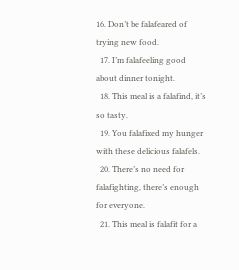16. Don’t be falafeared of trying new food.
  17. I’m falafeeling good about dinner tonight.
  18. This meal is a falafind, it’s so tasty.
  19. You falafixed my hunger with these delicious falafels.
  20. There’s no need for falafighting, there’s enough for everyone.
  21. This meal is falafit for a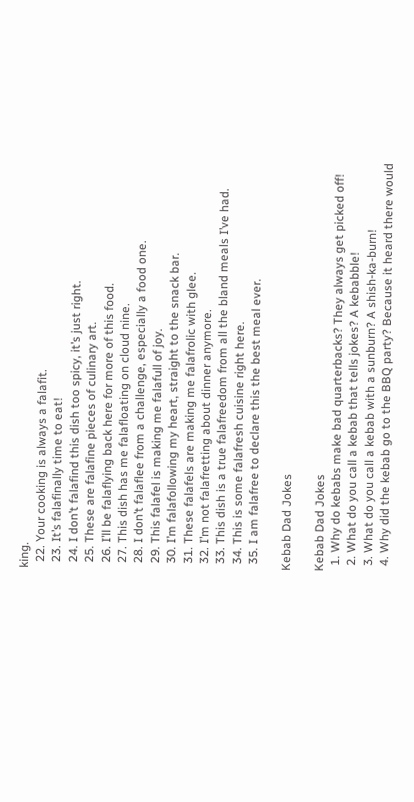king.
  22. Your cooking is always a falafit.
  23. It’s falafinally time to eat!
  24. I don’t falafind this dish too spicy, it’s just right.
  25. These are falafine pieces of culinary art.
  26. I’ll be falaflying back here for more of this food.
  27. This dish has me falafloating on cloud nine.
  28. I don’t falaflee from a challenge, especially a food one.
  29. This falafel is making me falafull of joy.
  30. I’m falafollowing my heart, straight to the snack bar.
  31. These falafels are making me falafrolic with glee.
  32. I’m not falafretting about dinner anymore.
  33. This dish is a true falafreedom from all the bland meals I’ve had.
  34. This is some falafresh cuisine right here.
  35. I am falafree to declare this the best meal ever.

Kebab Dad Jokes

Kebab Dad Jokes
  1. Why do kebabs make bad quarterbacks? They always get picked off!
  2. What do you call a kebab that tells jokes? A kebabble!
  3. What do you call a kebab with a sunburn? A shish-ka-burn!
  4. Why did the kebab go to the BBQ party? Because it heard there would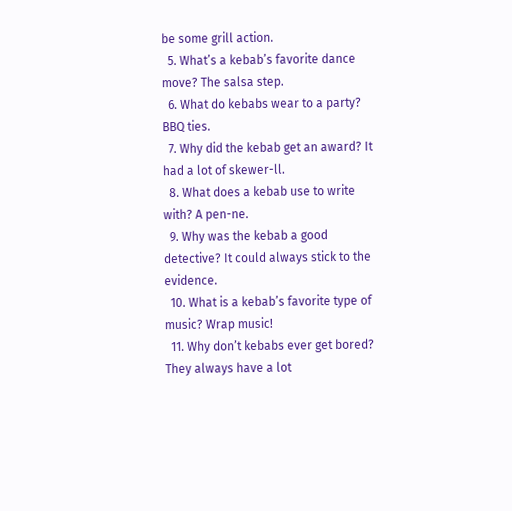be some grill action.
  5. What’s a kebab’s favorite dance move? The salsa step.
  6. What do kebabs wear to a party? BBQ ties.
  7. Why did the kebab get an award? It had a lot of skewer-ll.
  8. What does a kebab use to write with? A pen-ne.
  9. Why was the kebab a good detective? It could always stick to the evidence.
  10. What is a kebab’s favorite type of music? Wrap music!
  11. Why don’t kebabs ever get bored? They always have a lot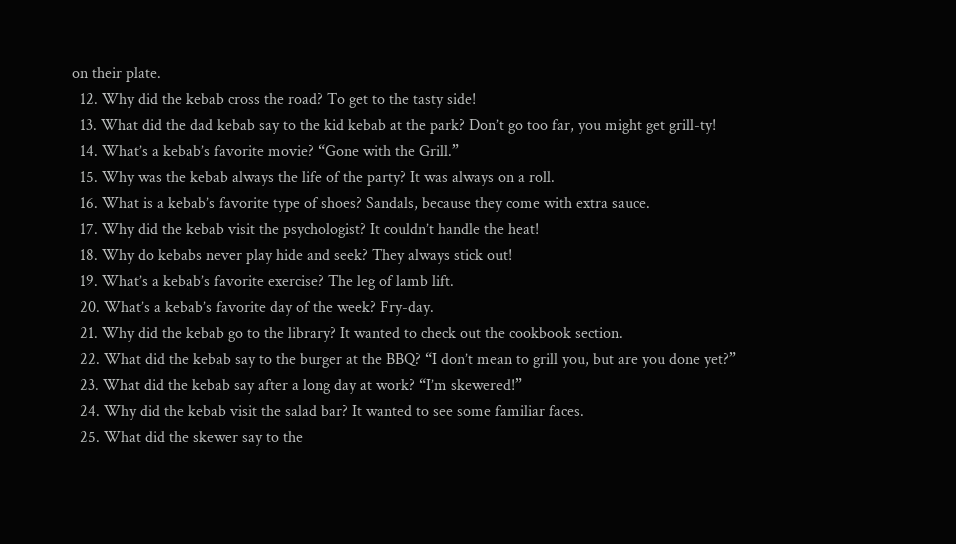on their plate.
  12. Why did the kebab cross the road? To get to the tasty side!
  13. What did the dad kebab say to the kid kebab at the park? Don’t go too far, you might get grill-ty!
  14. What’s a kebab’s favorite movie? “Gone with the Grill.”
  15. Why was the kebab always the life of the party? It was always on a roll.
  16. What is a kebab’s favorite type of shoes? Sandals, because they come with extra sauce.
  17. Why did the kebab visit the psychologist? It couldn’t handle the heat!
  18. Why do kebabs never play hide and seek? They always stick out!
  19. What’s a kebab’s favorite exercise? The leg of lamb lift.
  20. What’s a kebab’s favorite day of the week? Fry-day.
  21. Why did the kebab go to the library? It wanted to check out the cookbook section.
  22. What did the kebab say to the burger at the BBQ? “I don’t mean to grill you, but are you done yet?”
  23. What did the kebab say after a long day at work? “I’m skewered!”
  24. Why did the kebab visit the salad bar? It wanted to see some familiar faces.
  25. What did the skewer say to the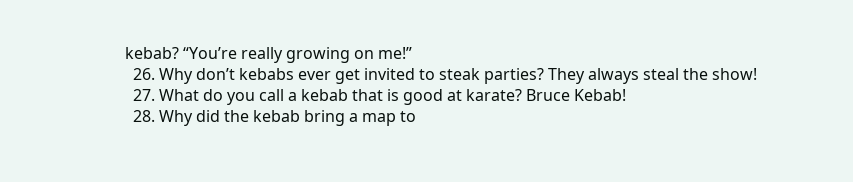kebab? “You’re really growing on me!”
  26. Why don’t kebabs ever get invited to steak parties? They always steal the show!
  27. What do you call a kebab that is good at karate? Bruce Kebab!
  28. Why did the kebab bring a map to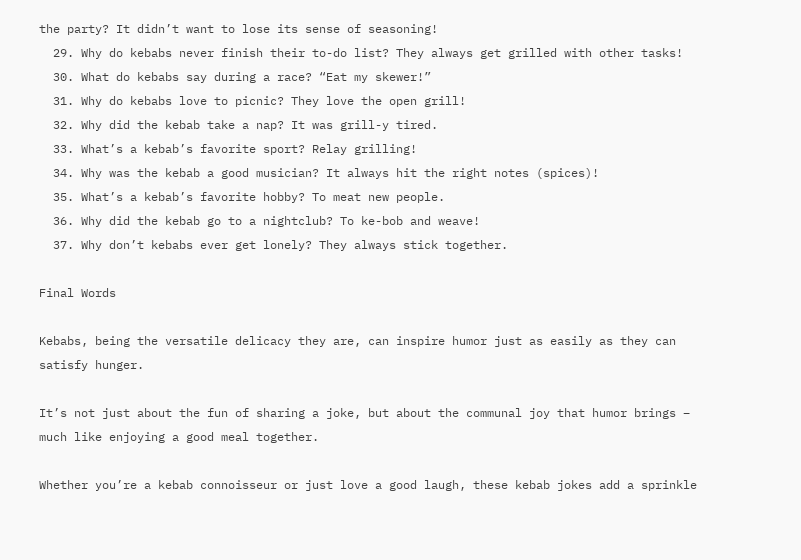the party? It didn’t want to lose its sense of seasoning!
  29. Why do kebabs never finish their to-do list? They always get grilled with other tasks!
  30. What do kebabs say during a race? “Eat my skewer!”
  31. Why do kebabs love to picnic? They love the open grill!
  32. Why did the kebab take a nap? It was grill-y tired.
  33. What’s a kebab’s favorite sport? Relay grilling!
  34. Why was the kebab a good musician? It always hit the right notes (spices)!
  35. What’s a kebab’s favorite hobby? To meat new people.
  36. Why did the kebab go to a nightclub? To ke-bob and weave!
  37. Why don’t kebabs ever get lonely? They always stick together.

Final Words

Kebabs, being the versatile delicacy they are, can inspire humor just as easily as they can satisfy hunger.

It’s not just about the fun of sharing a joke, but about the communal joy that humor brings – much like enjoying a good meal together.

Whether you’re a kebab connoisseur or just love a good laugh, these kebab jokes add a sprinkle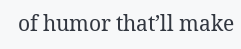of humor that’ll make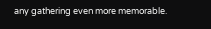any gathering even more memorable.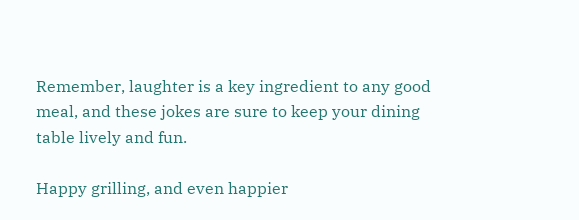Remember, laughter is a key ingredient to any good meal, and these jokes are sure to keep your dining table lively and fun.

Happy grilling, and even happier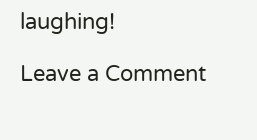laughing!

Leave a Comment